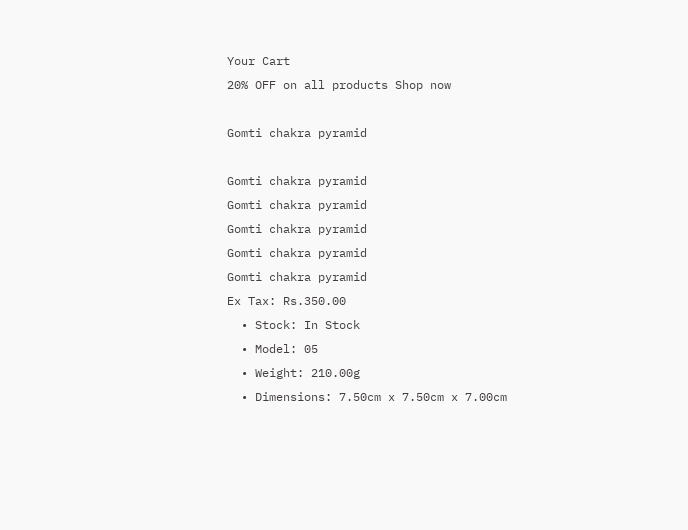Your Cart
20% OFF on all products Shop now

Gomti chakra pyramid

Gomti chakra pyramid
Gomti chakra pyramid
Gomti chakra pyramid
Gomti chakra pyramid
Gomti chakra pyramid
Ex Tax: Rs.350.00
  • Stock: In Stock
  • Model: 05
  • Weight: 210.00g
  • Dimensions: 7.50cm x 7.50cm x 7.00cm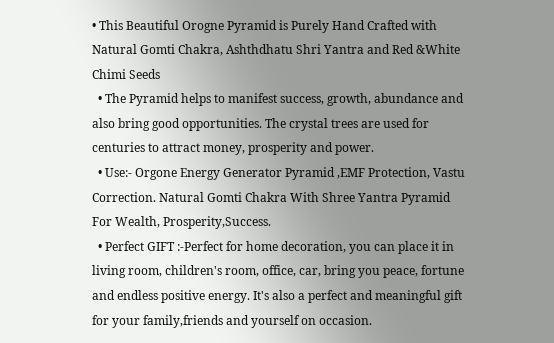• This Beautiful Orogne Pyramid is Purely Hand Crafted with Natural Gomti Chakra, Ashthdhatu Shri Yantra and Red &White Chimi Seeds
  • The Pyramid helps to manifest success, growth, abundance and also bring good opportunities. The crystal trees are used for centuries to attract money, prosperity and power.
  • Use:- Orgone Energy Generator Pyramid ,EMF Protection, Vastu Correction. Natural Gomti Chakra With Shree Yantra Pyramid For Wealth, Prosperity,Success.
  • Perfect GIFT :-Perfect for home decoration, you can place it in living room, children's room, office, car, bring you peace, fortune and endless positive energy. It's also a perfect and meaningful gift for your family,friends and yourself on occasion.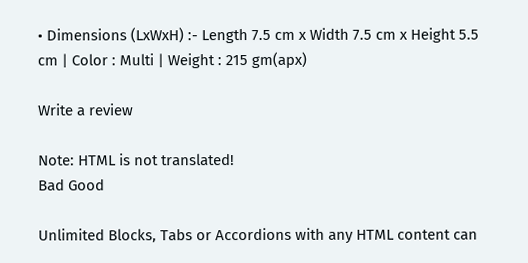• Dimensions (LxWxH) :- Length 7.5 cm x Width 7.5 cm x Height 5.5 cm | Color : Multi | Weight : 215 gm(apx)

Write a review

Note: HTML is not translated!
Bad Good

Unlimited Blocks, Tabs or Accordions with any HTML content can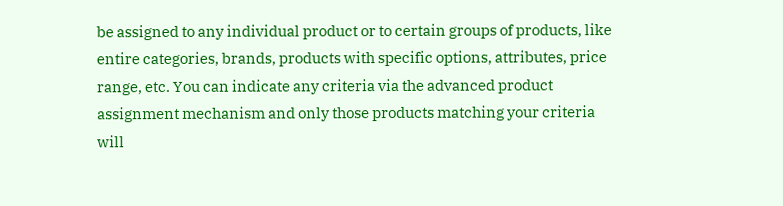be assigned to any individual product or to certain groups of products, like entire categories, brands, products with specific options, attributes, price range, etc. You can indicate any criteria via the advanced product assignment mechanism and only those products matching your criteria will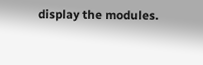display the modules.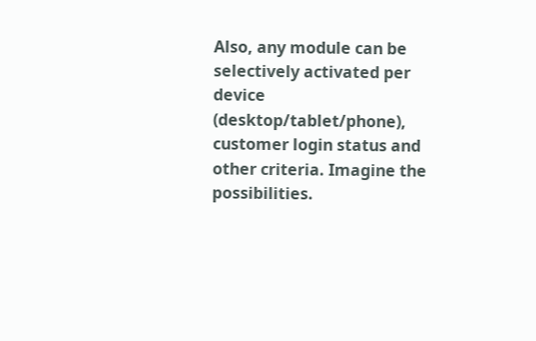Also, any module can be selectively activated per device (desktop/tablet/phone), customer login status and other criteria. Imagine the possibilities.